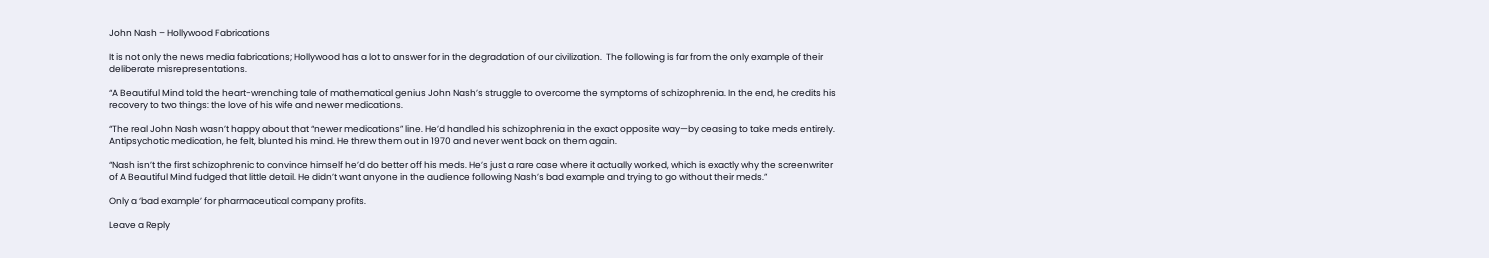John Nash – Hollywood Fabrications

It is not only the news media fabrications; Hollywood has a lot to answer for in the degradation of our civilization.  The following is far from the only example of their deliberate misrepresentations.

“A Beautiful Mind told the heart-wrenching tale of mathematical genius John Nash’s struggle to overcome the symptoms of schizophrenia. In the end, he credits his recovery to two things: the love of his wife and newer medications.

“The real John Nash wasn’t happy about that “newer medications” line. He’d handled his schizophrenia in the exact opposite way—by ceasing to take meds entirely. Antipsychotic medication, he felt, blunted his mind. He threw them out in 1970 and never went back on them again.

“Nash isn’t the first schizophrenic to convince himself he’d do better off his meds. He’s just a rare case where it actually worked, which is exactly why the screenwriter of A Beautiful Mind fudged that little detail. He didn’t want anyone in the audience following Nash’s bad example and trying to go without their meds.”

Only a ‘bad example’ for pharmaceutical company profits.

Leave a Reply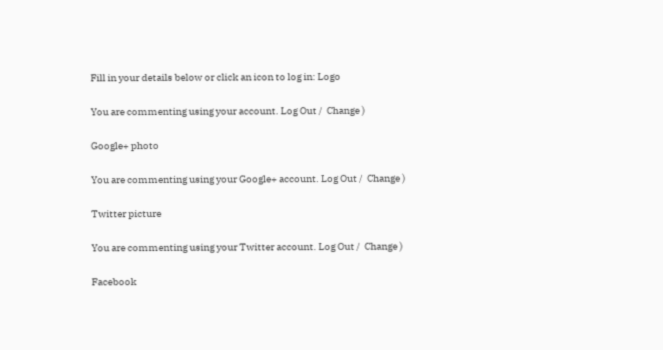Fill in your details below or click an icon to log in: Logo

You are commenting using your account. Log Out /  Change )

Google+ photo

You are commenting using your Google+ account. Log Out /  Change )

Twitter picture

You are commenting using your Twitter account. Log Out /  Change )

Facebook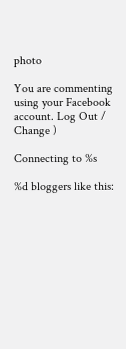photo

You are commenting using your Facebook account. Log Out /  Change )

Connecting to %s

%d bloggers like this: